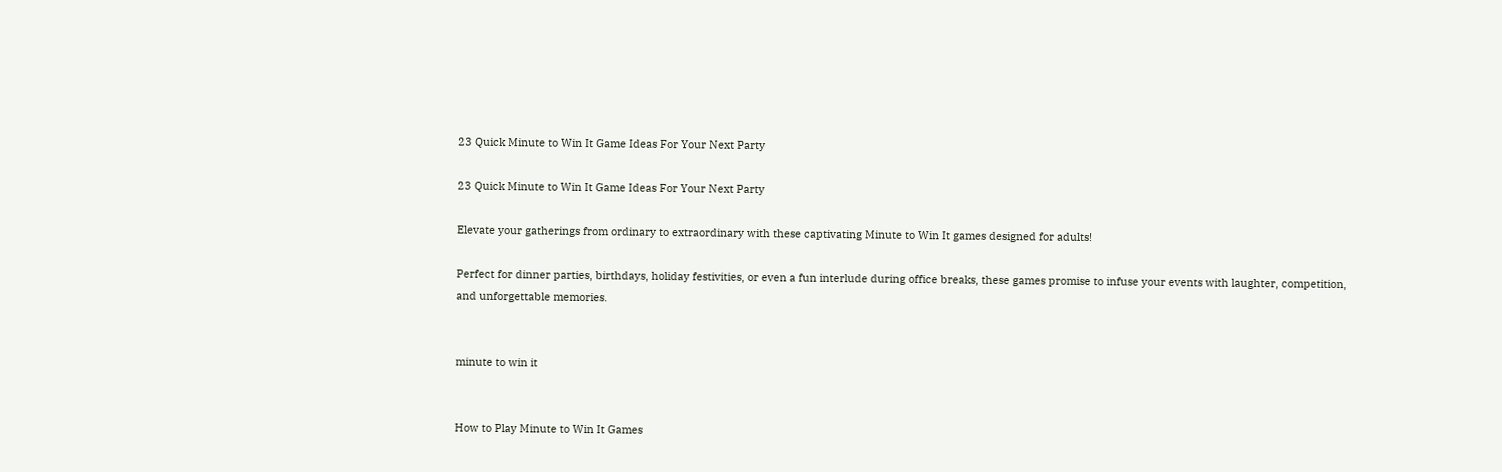23 Quick Minute to Win It Game Ideas For Your Next Party

23 Quick Minute to Win It Game Ideas For Your Next Party

Elevate your gatherings from ordinary to extraordinary with these captivating Minute to Win It games designed for adults!

Perfect for dinner parties, birthdays, holiday festivities, or even a fun interlude during office breaks, these games promise to infuse your events with laughter, competition, and unforgettable memories.


minute to win it


How to Play Minute to Win It Games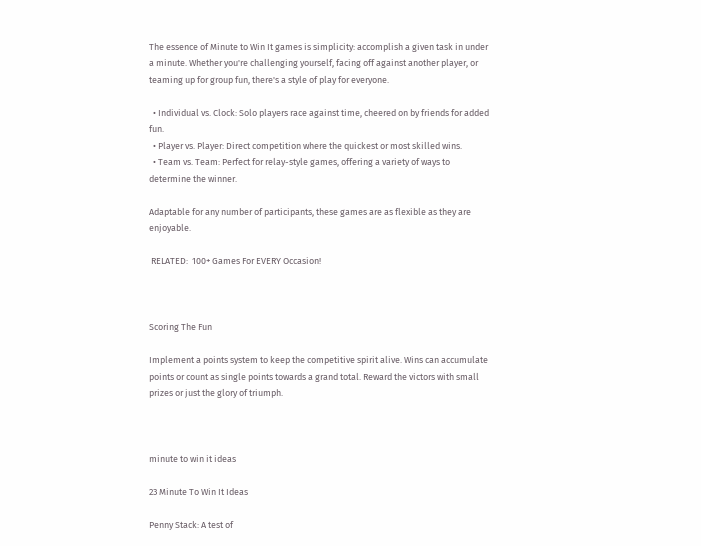The essence of Minute to Win It games is simplicity: accomplish a given task in under a minute. Whether you're challenging yourself, facing off against another player, or teaming up for group fun, there's a style of play for everyone.

  • Individual vs. Clock: Solo players race against time, cheered on by friends for added fun.
  • Player vs. Player: Direct competition where the quickest or most skilled wins.
  • Team vs. Team: Perfect for relay-style games, offering a variety of ways to determine the winner.

Adaptable for any number of participants, these games are as flexible as they are enjoyable.

 RELATED:  100+ Games For EVERY Occasion!



Scoring The Fun

Implement a points system to keep the competitive spirit alive. Wins can accumulate points or count as single points towards a grand total. Reward the victors with small prizes or just the glory of triumph.



minute to win it ideas

23 Minute To Win It Ideas

Penny Stack: A test of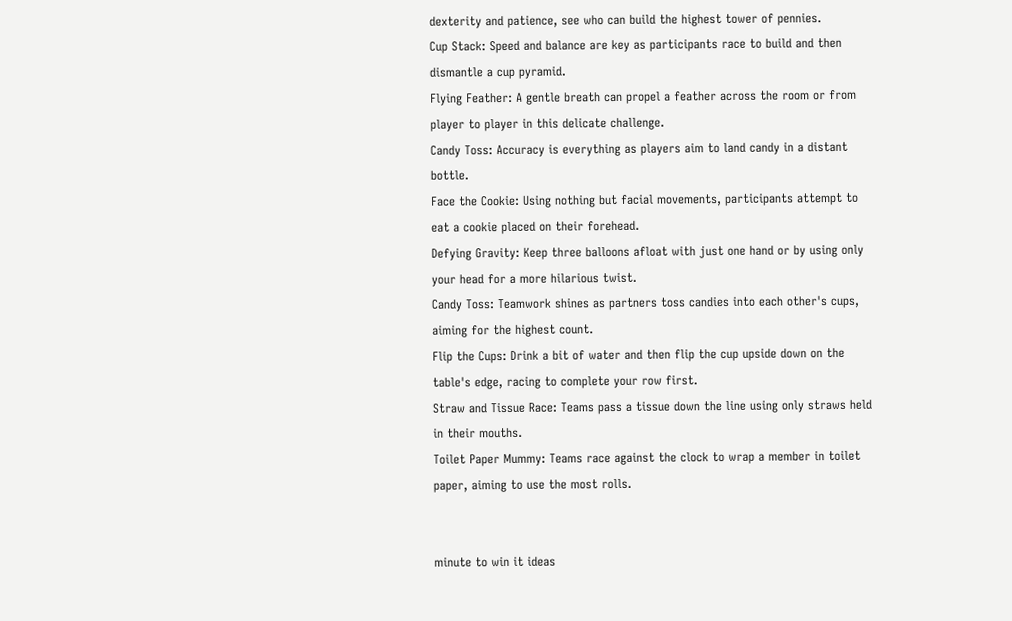dexterity and patience, see who can build the highest tower of pennies.
Cup Stack: Speed and balance are key as participants race to build and then dismantle a cup pyramid.
Flying Feather: A gentle breath can propel a feather across the room or from player to player in this delicate challenge.
Candy Toss: Accuracy is everything as players aim to land candy in a distant bottle.
Face the Cookie: Using nothing but facial movements, participants attempt to eat a cookie placed on their forehead.
Defying Gravity: Keep three balloons afloat with just one hand or by using only your head for a more hilarious twist.
Candy Toss: Teamwork shines as partners toss candies into each other's cups, aiming for the highest count.
Flip the Cups: Drink a bit of water and then flip the cup upside down on the table's edge, racing to complete your row first.
Straw and Tissue Race: Teams pass a tissue down the line using only straws held in their mouths.
Toilet Paper Mummy: Teams race against the clock to wrap a member in toilet paper, aiming to use the most rolls.


minute to win it ideas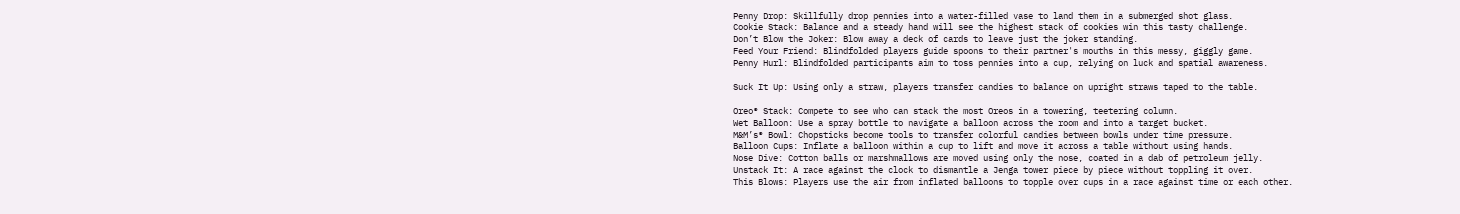Penny Drop: Skillfully drop pennies into a water-filled vase to land them in a submerged shot glass.
Cookie Stack: Balance and a steady hand will see the highest stack of cookies win this tasty challenge.
Don’t Blow the Joker: Blow away a deck of cards to leave just the joker standing.
Feed Your Friend: Blindfolded players guide spoons to their partner's mouths in this messy, giggly game.
Penny Hurl: Blindfolded participants aim to toss pennies into a cup, relying on luck and spatial awareness.

Suck It Up: Using only a straw, players transfer candies to balance on upright straws taped to the table.

Oreo® Stack: Compete to see who can stack the most Oreos in a towering, teetering column.
Wet Balloon: Use a spray bottle to navigate a balloon across the room and into a target bucket.
M&M’s® Bowl: Chopsticks become tools to transfer colorful candies between bowls under time pressure.
Balloon Cups: Inflate a balloon within a cup to lift and move it across a table without using hands.
Nose Dive: Cotton balls or marshmallows are moved using only the nose, coated in a dab of petroleum jelly.
Unstack It: A race against the clock to dismantle a Jenga tower piece by piece without toppling it over.
This Blows: Players use the air from inflated balloons to topple over cups in a race against time or each other.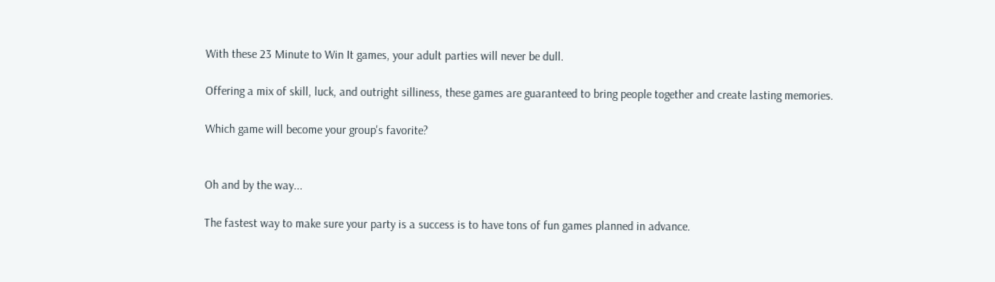With these 23 Minute to Win It games, your adult parties will never be dull.

Offering a mix of skill, luck, and outright silliness, these games are guaranteed to bring people together and create lasting memories.

Which game will become your group's favorite?


Oh and by the way...

The fastest way to make sure your party is a success is to have tons of fun games planned in advance.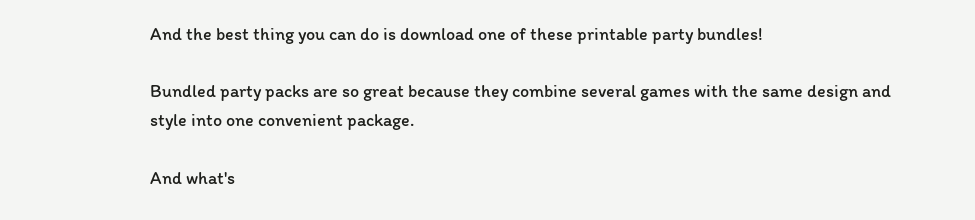And the best thing you can do is download one of these printable party bundles!

Bundled party packs are so great because they combine several games with the same design and style into one convenient package.

And what's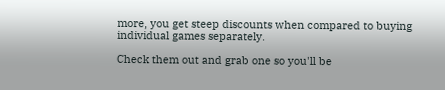more, you get steep discounts when compared to buying individual games separately.

Check them out and grab one so you'll be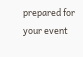prepared for your event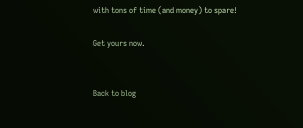with tons of time (and money) to spare!

Get yours now.


Back to blog